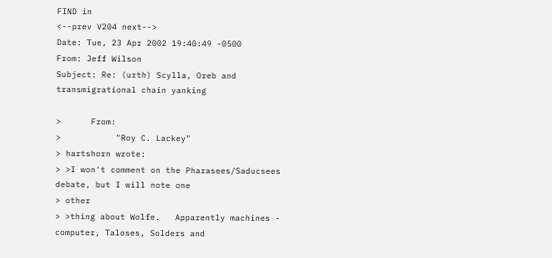FIND in
<--prev V204 next-->
Date: Tue, 23 Apr 2002 19:40:49 -0500
From: Jeff Wilson
Subject: Re: (urth) Scylla, Oreb and transmigrational chain yanking

>      From:
>           "Roy C. Lackey"
> hartshorn wrote:
> >I won't comment on the Pharasees/Saducsees debate, but I will note one
> other
> >thing about Wolfe.   Apparently machines - computer, Taloses, Solders and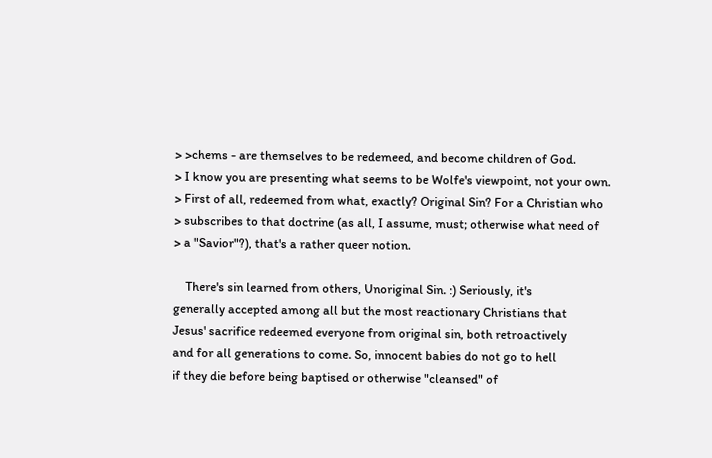> >chems - are themselves to be redemeed, and become children of God.
> I know you are presenting what seems to be Wolfe's viewpoint, not your own.
> First of all, redeemed from what, exactly? Original Sin? For a Christian who
> subscribes to that doctrine (as all, I assume, must; otherwise what need of
> a "Savior"?), that's a rather queer notion.

    There's sin learned from others, Unoriginal Sin. :) Seriously, it's
generally accepted among all but the most reactionary Christians that
Jesus' sacrifice redeemed everyone from original sin, both retroactively
and for all generations to come. So, innocent babies do not go to hell
if they die before being baptised or otherwise "cleansed" of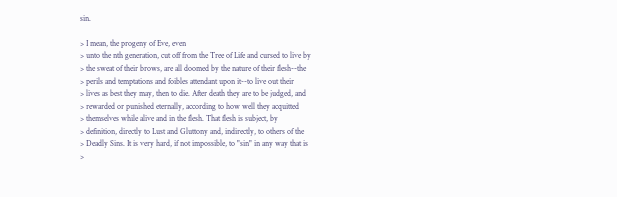sin.

> I mean, the progeny of Eve, even
> unto the nth generation, cut off from the Tree of Life and cursed to live by
> the sweat of their brows, are all doomed by the nature of their flesh--the
> perils and temptations and foibles attendant upon it--to live out their
> lives as best they may, then to die. After death they are to be judged, and
> rewarded or punished eternally, according to how well they acquitted
> themselves while alive and in the flesh. That flesh is subject, by
> definition, directly to Lust and Gluttony and, indirectly, to others of the
> Deadly Sins. It is very hard, if not impossible, to "sin" in any way that is
>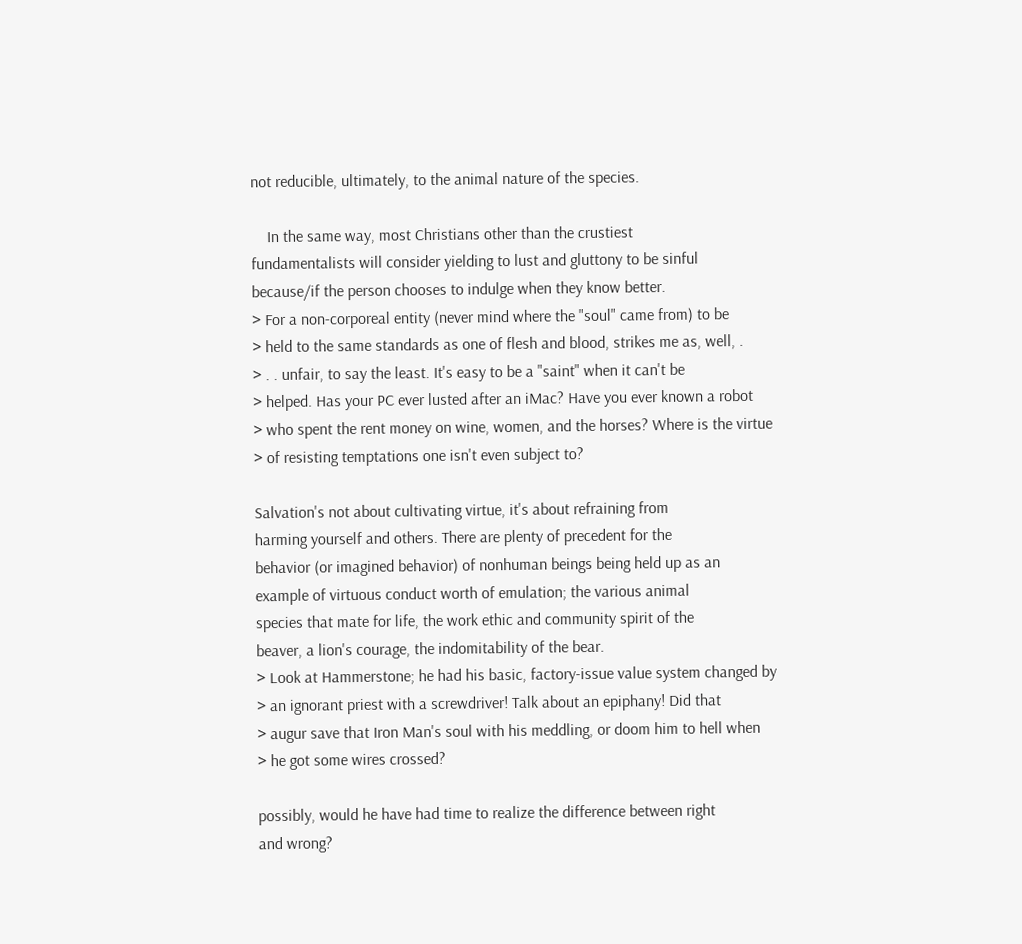not reducible, ultimately, to the animal nature of the species.

    In the same way, most Christians other than the crustiest
fundamentalists will consider yielding to lust and gluttony to be sinful
because/if the person chooses to indulge when they know better.
> For a non-corporeal entity (never mind where the "soul" came from) to be
> held to the same standards as one of flesh and blood, strikes me as, well, .
> . . unfair, to say the least. It's easy to be a "saint" when it can't be
> helped. Has your PC ever lusted after an iMac? Have you ever known a robot
> who spent the rent money on wine, women, and the horses? Where is the virtue
> of resisting temptations one isn't even subject to?

Salvation's not about cultivating virtue, it's about refraining from
harming yourself and others. There are plenty of precedent for the
behavior (or imagined behavior) of nonhuman beings being held up as an
example of virtuous conduct worth of emulation; the various animal
species that mate for life, the work ethic and community spirit of the
beaver, a lion's courage, the indomitability of the bear.
> Look at Hammerstone; he had his basic, factory-issue value system changed by
> an ignorant priest with a screwdriver! Talk about an epiphany! Did that
> augur save that Iron Man's soul with his meddling, or doom him to hell when
> he got some wires crossed?

possibly, would he have had time to realize the difference between right
and wrong?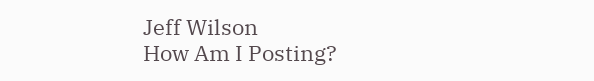Jeff Wilson
How Am I Posting?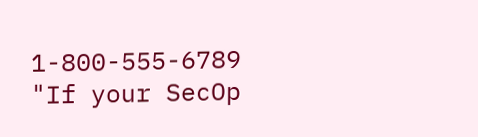1-800-555-6789
"If your SecOp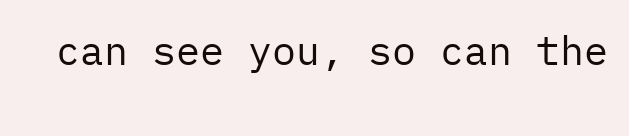can see you, so can the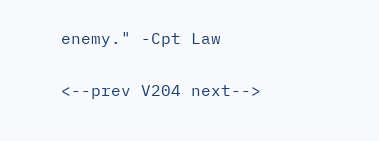enemy." -Cpt Law


<--prev V204 next-->